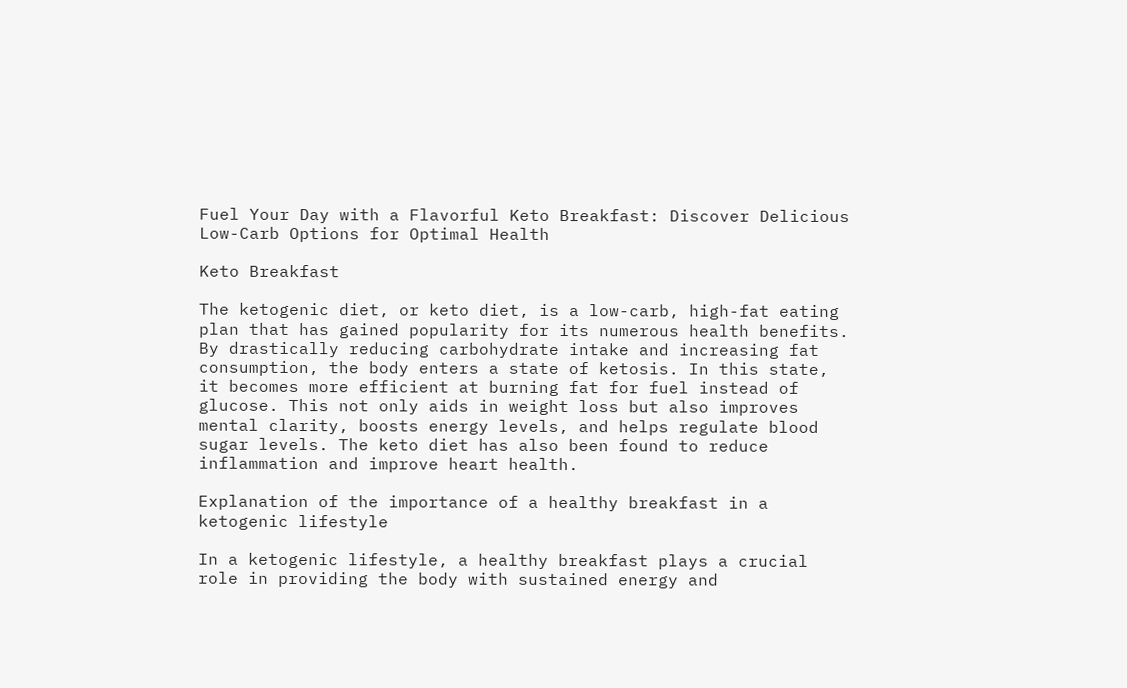Fuel Your Day with a Flavorful Keto Breakfast: Discover Delicious Low-Carb Options for Optimal Health

Keto Breakfast

The ketogenic diet, or keto diet, is a low-carb, high-fat eating plan that has gained popularity for its numerous health benefits. By drastically reducing carbohydrate intake and increasing fat consumption, the body enters a state of ketosis. In this state, it becomes more efficient at burning fat for fuel instead of glucose. This not only aids in weight loss but also improves mental clarity, boosts energy levels, and helps regulate blood sugar levels. The keto diet has also been found to reduce inflammation and improve heart health.

Explanation of the importance of a healthy breakfast in a ketogenic lifestyle

In a ketogenic lifestyle, a healthy breakfast plays a crucial role in providing the body with sustained energy and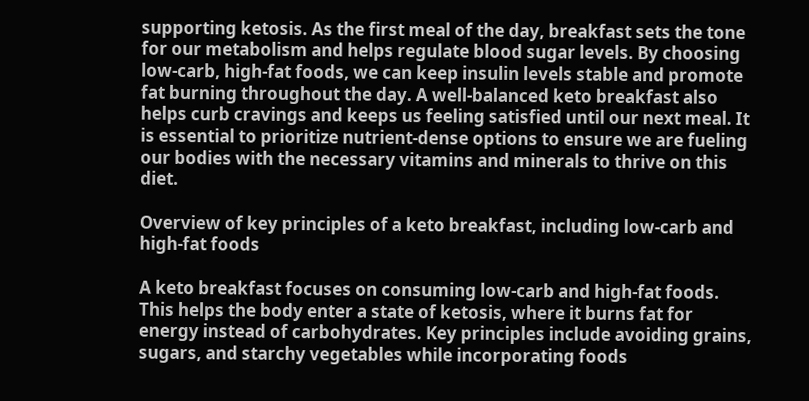supporting ketosis. As the first meal of the day, breakfast sets the tone for our metabolism and helps regulate blood sugar levels. By choosing low-carb, high-fat foods, we can keep insulin levels stable and promote fat burning throughout the day. A well-balanced keto breakfast also helps curb cravings and keeps us feeling satisfied until our next meal. It is essential to prioritize nutrient-dense options to ensure we are fueling our bodies with the necessary vitamins and minerals to thrive on this diet.

Overview of key principles of a keto breakfast, including low-carb and high-fat foods

A keto breakfast focuses on consuming low-carb and high-fat foods. This helps the body enter a state of ketosis, where it burns fat for energy instead of carbohydrates. Key principles include avoiding grains, sugars, and starchy vegetables while incorporating foods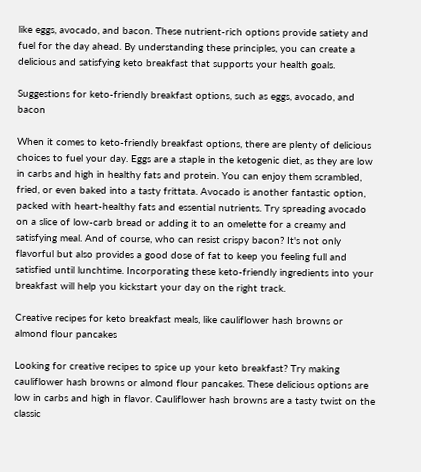like eggs, avocado, and bacon. These nutrient-rich options provide satiety and fuel for the day ahead. By understanding these principles, you can create a delicious and satisfying keto breakfast that supports your health goals.

Suggestions for keto-friendly breakfast options, such as eggs, avocado, and bacon

When it comes to keto-friendly breakfast options, there are plenty of delicious choices to fuel your day. Eggs are a staple in the ketogenic diet, as they are low in carbs and high in healthy fats and protein. You can enjoy them scrambled, fried, or even baked into a tasty frittata. Avocado is another fantastic option, packed with heart-healthy fats and essential nutrients. Try spreading avocado on a slice of low-carb bread or adding it to an omelette for a creamy and satisfying meal. And of course, who can resist crispy bacon? It's not only flavorful but also provides a good dose of fat to keep you feeling full and satisfied until lunchtime. Incorporating these keto-friendly ingredients into your breakfast will help you kickstart your day on the right track.

Creative recipes for keto breakfast meals, like cauliflower hash browns or almond flour pancakes

Looking for creative recipes to spice up your keto breakfast? Try making cauliflower hash browns or almond flour pancakes. These delicious options are low in carbs and high in flavor. Cauliflower hash browns are a tasty twist on the classic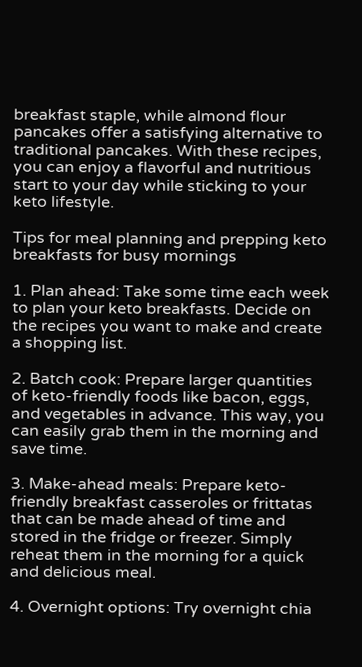breakfast staple, while almond flour pancakes offer a satisfying alternative to traditional pancakes. With these recipes, you can enjoy a flavorful and nutritious start to your day while sticking to your keto lifestyle.

Tips for meal planning and prepping keto breakfasts for busy mornings

1. Plan ahead: Take some time each week to plan your keto breakfasts. Decide on the recipes you want to make and create a shopping list.

2. Batch cook: Prepare larger quantities of keto-friendly foods like bacon, eggs, and vegetables in advance. This way, you can easily grab them in the morning and save time.

3. Make-ahead meals: Prepare keto-friendly breakfast casseroles or frittatas that can be made ahead of time and stored in the fridge or freezer. Simply reheat them in the morning for a quick and delicious meal.

4. Overnight options: Try overnight chia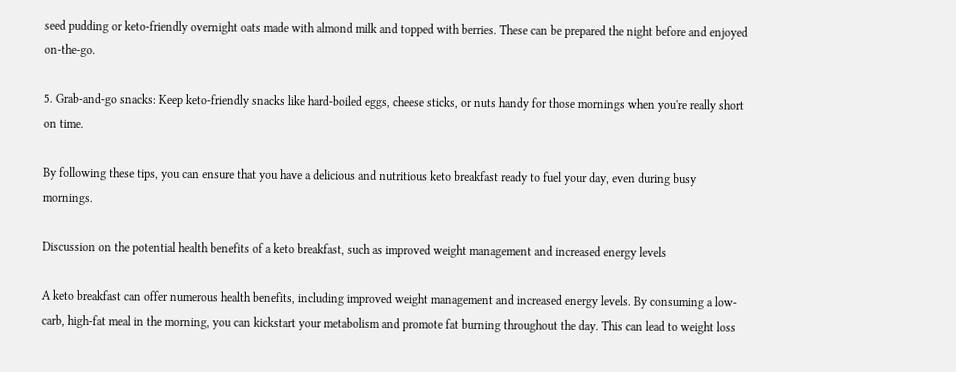seed pudding or keto-friendly overnight oats made with almond milk and topped with berries. These can be prepared the night before and enjoyed on-the-go.

5. Grab-and-go snacks: Keep keto-friendly snacks like hard-boiled eggs, cheese sticks, or nuts handy for those mornings when you're really short on time.

By following these tips, you can ensure that you have a delicious and nutritious keto breakfast ready to fuel your day, even during busy mornings.

Discussion on the potential health benefits of a keto breakfast, such as improved weight management and increased energy levels

A keto breakfast can offer numerous health benefits, including improved weight management and increased energy levels. By consuming a low-carb, high-fat meal in the morning, you can kickstart your metabolism and promote fat burning throughout the day. This can lead to weight loss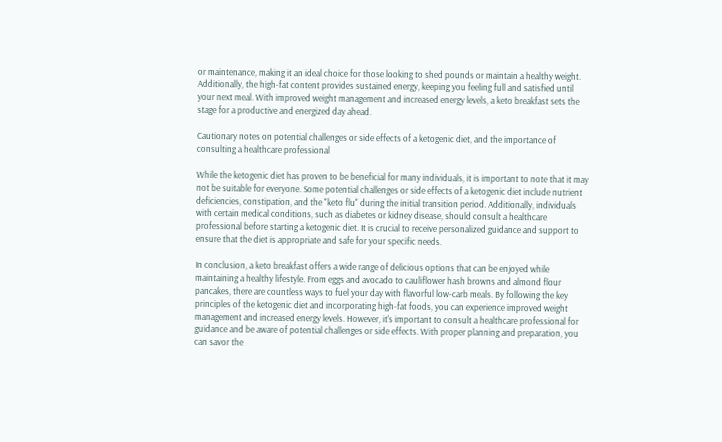or maintenance, making it an ideal choice for those looking to shed pounds or maintain a healthy weight. Additionally, the high-fat content provides sustained energy, keeping you feeling full and satisfied until your next meal. With improved weight management and increased energy levels, a keto breakfast sets the stage for a productive and energized day ahead.

Cautionary notes on potential challenges or side effects of a ketogenic diet, and the importance of consulting a healthcare professional

While the ketogenic diet has proven to be beneficial for many individuals, it is important to note that it may not be suitable for everyone. Some potential challenges or side effects of a ketogenic diet include nutrient deficiencies, constipation, and the "keto flu" during the initial transition period. Additionally, individuals with certain medical conditions, such as diabetes or kidney disease, should consult a healthcare professional before starting a ketogenic diet. It is crucial to receive personalized guidance and support to ensure that the diet is appropriate and safe for your specific needs.

In conclusion, a keto breakfast offers a wide range of delicious options that can be enjoyed while maintaining a healthy lifestyle. From eggs and avocado to cauliflower hash browns and almond flour pancakes, there are countless ways to fuel your day with flavorful low-carb meals. By following the key principles of the ketogenic diet and incorporating high-fat foods, you can experience improved weight management and increased energy levels. However, it's important to consult a healthcare professional for guidance and be aware of potential challenges or side effects. With proper planning and preparation, you can savor the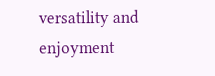versatility and enjoyment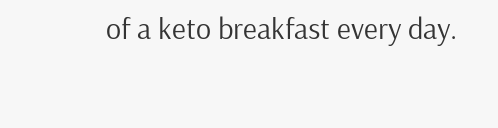of a keto breakfast every day.